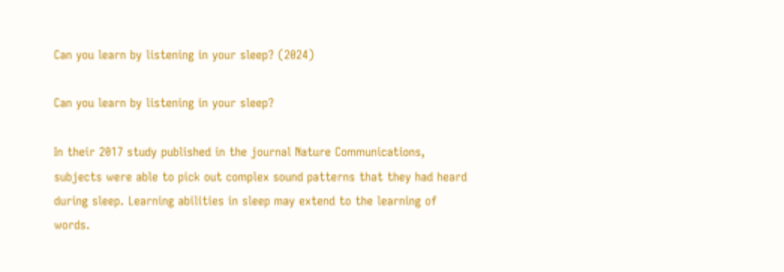Can you learn by listening in your sleep? (2024)

Can you learn by listening in your sleep?

In their 2017 study published in the journal Nature Communications, subjects were able to pick out complex sound patterns that they had heard during sleep. Learning abilities in sleep may extend to the learning of words.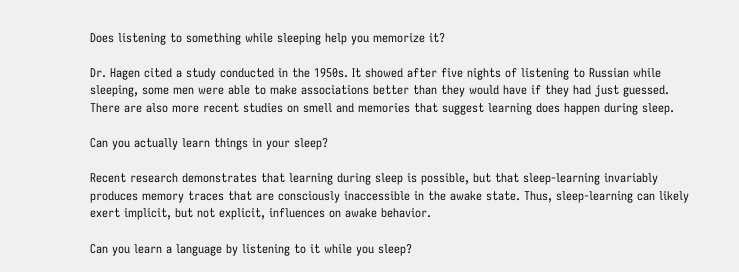Does listening to something while sleeping help you memorize it?

Dr. Hagen cited a study conducted in the 1950s. It showed after five nights of listening to Russian while sleeping, some men were able to make associations better than they would have if they had just guessed. There are also more recent studies on smell and memories that suggest learning does happen during sleep.

Can you actually learn things in your sleep?

Recent research demonstrates that learning during sleep is possible, but that sleep-learning invariably produces memory traces that are consciously inaccessible in the awake state. Thus, sleep-learning can likely exert implicit, but not explicit, influences on awake behavior.

Can you learn a language by listening to it while you sleep?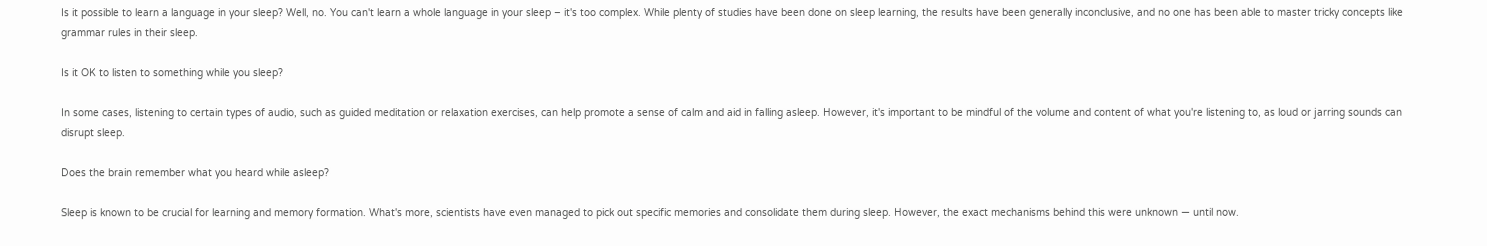Is it possible to learn a language in your sleep? Well, no. You can't learn a whole language in your sleep – it's too complex. While plenty of studies have been done on sleep learning, the results have been generally inconclusive, and no one has been able to master tricky concepts like grammar rules in their sleep.

Is it OK to listen to something while you sleep?

In some cases, listening to certain types of audio, such as guided meditation or relaxation exercises, can help promote a sense of calm and aid in falling asleep. However, it's important to be mindful of the volume and content of what you're listening to, as loud or jarring sounds can disrupt sleep.

Does the brain remember what you heard while asleep?

Sleep is known to be crucial for learning and memory formation. What's more, scientists have even managed to pick out specific memories and consolidate them during sleep. However, the exact mechanisms behind this were unknown — until now.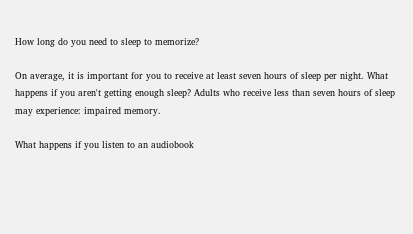How long do you need to sleep to memorize?

On average, it is important for you to receive at least seven hours of sleep per night. What happens if you aren't getting enough sleep? Adults who receive less than seven hours of sleep may experience: impaired memory.

What happens if you listen to an audiobook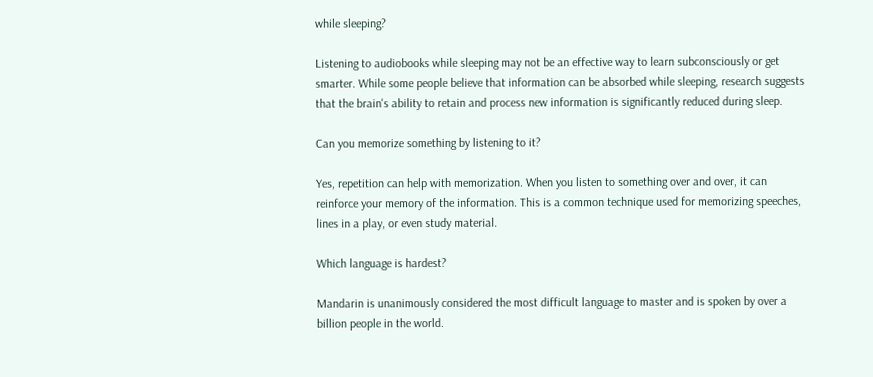while sleeping?

Listening to audiobooks while sleeping may not be an effective way to learn subconsciously or get smarter. While some people believe that information can be absorbed while sleeping, research suggests that the brain's ability to retain and process new information is significantly reduced during sleep.

Can you memorize something by listening to it?

Yes, repetition can help with memorization. When you listen to something over and over, it can reinforce your memory of the information. This is a common technique used for memorizing speeches, lines in a play, or even study material.

Which language is hardest?

Mandarin is unanimously considered the most difficult language to master and is spoken by over a billion people in the world.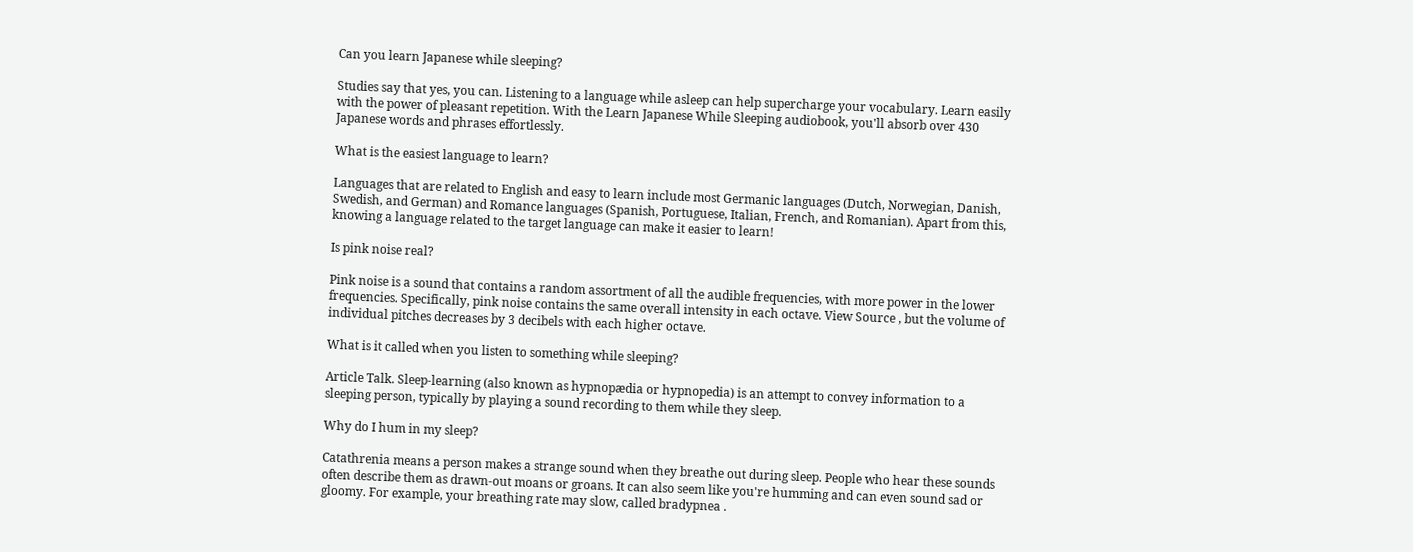Can you learn Japanese while sleeping?

Studies say that yes, you can. Listening to a language while asleep can help supercharge your vocabulary. Learn easily with the power of pleasant repetition. With the Learn Japanese While Sleeping audiobook, you'll absorb over 430 Japanese words and phrases effortlessly.

What is the easiest language to learn?

Languages that are related to English and easy to learn include most Germanic languages (Dutch, Norwegian, Danish, Swedish, and German) and Romance languages (Spanish, Portuguese, Italian, French, and Romanian). Apart from this, knowing a language related to the target language can make it easier to learn!

Is pink noise real?

Pink noise is a sound that contains a random assortment of all the audible frequencies, with more power in the lower frequencies. Specifically, pink noise contains the same overall intensity in each octave. View Source , but the volume of individual pitches decreases by 3 decibels with each higher octave.

What is it called when you listen to something while sleeping?

Article Talk. Sleep-learning (also known as hypnopædia or hypnopedia) is an attempt to convey information to a sleeping person, typically by playing a sound recording to them while they sleep.

Why do I hum in my sleep?

Catathrenia means a person makes a strange sound when they breathe out during sleep. People who hear these sounds often describe them as drawn-out moans or groans. It can also seem like you're humming and can even sound sad or gloomy. For example, your breathing rate may slow, called bradypnea .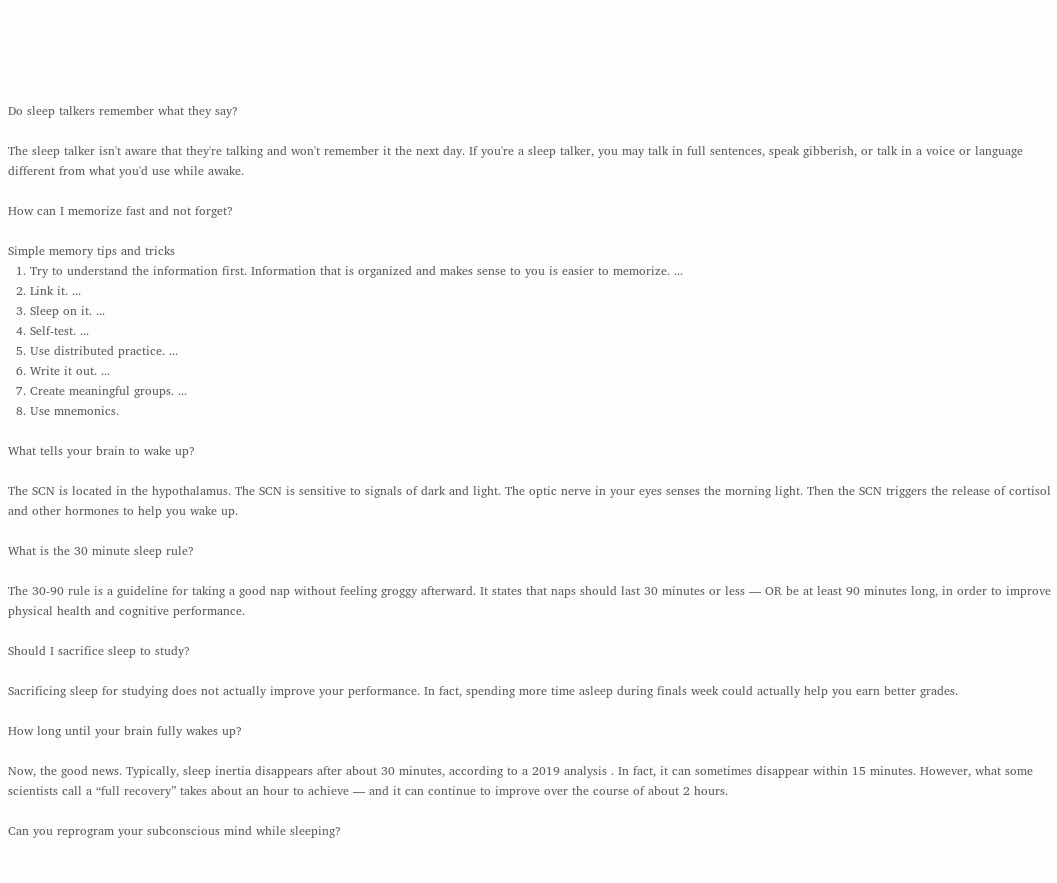Do sleep talkers remember what they say?

The sleep talker isn't aware that they're talking and won't remember it the next day. If you're a sleep talker, you may talk in full sentences, speak gibberish, or talk in a voice or language different from what you'd use while awake.

How can I memorize fast and not forget?

Simple memory tips and tricks
  1. Try to understand the information first. Information that is organized and makes sense to you is easier to memorize. ...
  2. Link it. ...
  3. Sleep on it. ...
  4. Self-test. ...
  5. Use distributed practice. ...
  6. Write it out. ...
  7. Create meaningful groups. ...
  8. Use mnemonics.

What tells your brain to wake up?

The SCN is located in the hypothalamus. The SCN is sensitive to signals of dark and light. The optic nerve in your eyes senses the morning light. Then the SCN triggers the release of cortisol and other hormones to help you wake up.

What is the 30 minute sleep rule?

The 30-90 rule is a guideline for taking a good nap without feeling groggy afterward. It states that naps should last 30 minutes or less — OR be at least 90 minutes long, in order to improve physical health and cognitive performance.

Should I sacrifice sleep to study?

Sacrificing sleep for studying does not actually improve your performance. In fact, spending more time asleep during finals week could actually help you earn better grades.

How long until your brain fully wakes up?

Now, the good news. Typically, sleep inertia disappears after about 30 minutes, according to a 2019 analysis . In fact, it can sometimes disappear within 15 minutes. However, what some scientists call a “full recovery” takes about an hour to achieve — and it can continue to improve over the course of about 2 hours.

Can you reprogram your subconscious mind while sleeping?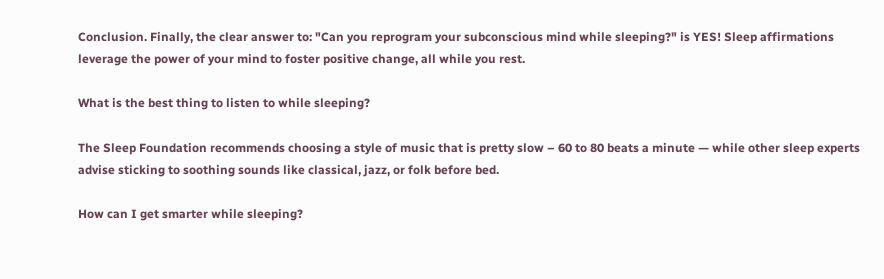Conclusion. Finally, the clear answer to: "Can you reprogram your subconscious mind while sleeping?" is YES! Sleep affirmations leverage the power of your mind to foster positive change, all while you rest.

What is the best thing to listen to while sleeping?

The Sleep Foundation recommends choosing a style of music that is pretty slow – 60 to 80 beats a minute — while other sleep experts advise sticking to soothing sounds like classical, jazz, or folk before bed.

How can I get smarter while sleeping?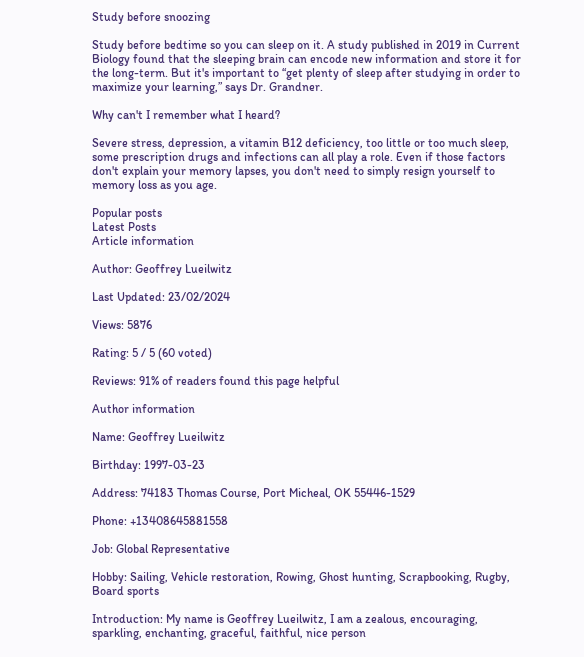Study before snoozing

Study before bedtime so you can sleep on it. A study published in 2019 in Current Biology found that the sleeping brain can encode new information and store it for the long-term. But it's important to “get plenty of sleep after studying in order to maximize your learning,” says Dr. Grandner.

Why can't I remember what I heard?

Severe stress, depression, a vitamin B12 deficiency, too little or too much sleep, some prescription drugs and infections can all play a role. Even if those factors don't explain your memory lapses, you don't need to simply resign yourself to memory loss as you age.

Popular posts
Latest Posts
Article information

Author: Geoffrey Lueilwitz

Last Updated: 23/02/2024

Views: 5876

Rating: 5 / 5 (60 voted)

Reviews: 91% of readers found this page helpful

Author information

Name: Geoffrey Lueilwitz

Birthday: 1997-03-23

Address: 74183 Thomas Course, Port Micheal, OK 55446-1529

Phone: +13408645881558

Job: Global Representative

Hobby: Sailing, Vehicle restoration, Rowing, Ghost hunting, Scrapbooking, Rugby, Board sports

Introduction: My name is Geoffrey Lueilwitz, I am a zealous, encouraging, sparkling, enchanting, graceful, faithful, nice person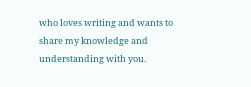who loves writing and wants to share my knowledge and understanding with you.